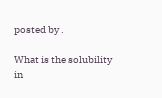posted by .

What is the solubility in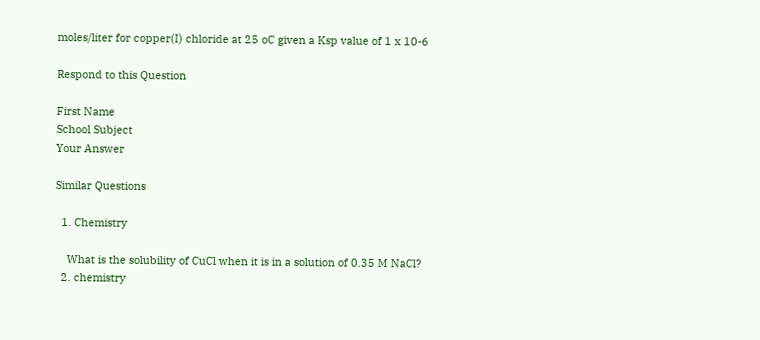moles/liter for copper(I) chloride at 25 oC given a Ksp value of 1 x 10-6

Respond to this Question

First Name
School Subject
Your Answer

Similar Questions

  1. Chemistry

    What is the solubility of CuCl when it is in a solution of 0.35 M NaCl?
  2. chemistry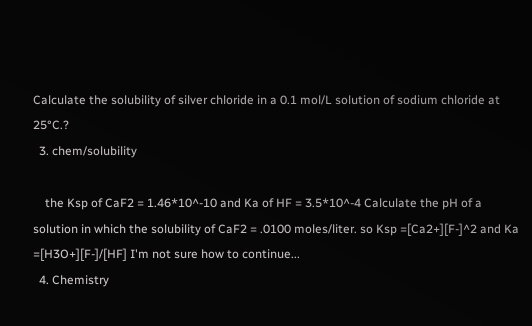Calculate the solubility of silver chloride in a 0.1 mol/L solution of sodium chloride at 25°C.?
  3. chem/solubility

    the Ksp of CaF2 = 1.46*10^-10 and Ka of HF = 3.5*10^-4 Calculate the pH of a solution in which the solubility of CaF2 = .0100 moles/liter. so Ksp =[Ca2+][F-]^2 and Ka =[H3O+][F-]/[HF] I'm not sure how to continue...
  4. Chemistry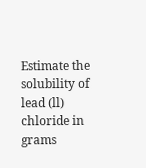Estimate the solubility of lead (ll) chloride in grams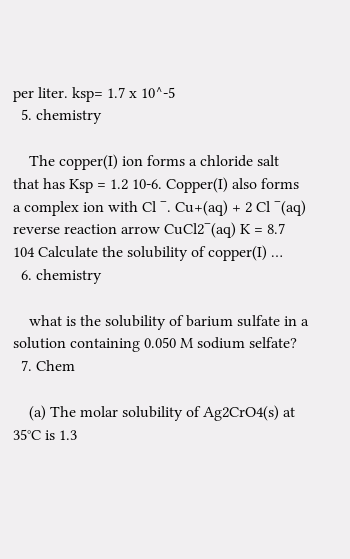per liter. ksp= 1.7 x 10^-5
  5. chemistry

    The copper(I) ion forms a chloride salt that has Ksp = 1.2 10-6. Copper(I) also forms a complex ion with Cl ‾. Cu+(aq) + 2 Cl ‾(aq) reverse reaction arrow CuCl2‾(aq) K = 8.7 104 Calculate the solubility of copper(I) …
  6. chemistry

    what is the solubility of barium sulfate in a solution containing 0.050 M sodium selfate?
  7. Chem

    (a) The molar solubility of Ag2CrO4(s) at 35°C is 1.3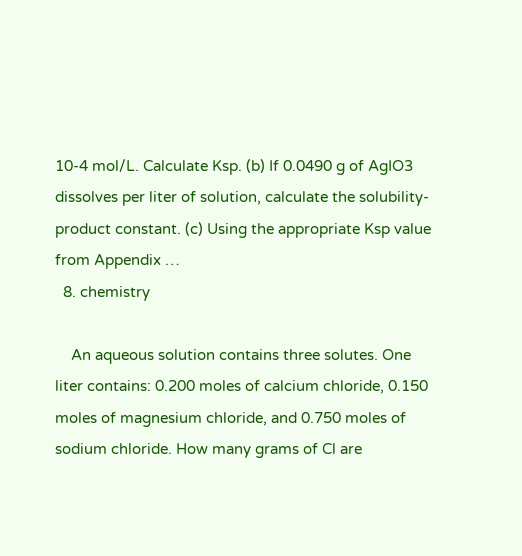10-4 mol/L. Calculate Ksp. (b) If 0.0490 g of AgIO3 dissolves per liter of solution, calculate the solubility-product constant. (c) Using the appropriate Ksp value from Appendix …
  8. chemistry

    An aqueous solution contains three solutes. One liter contains: 0.200 moles of calcium chloride, 0.150 moles of magnesium chloride, and 0.750 moles of sodium chloride. How many grams of Cl are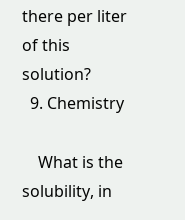there per liter of this solution?
  9. Chemistry

    What is the solubility, in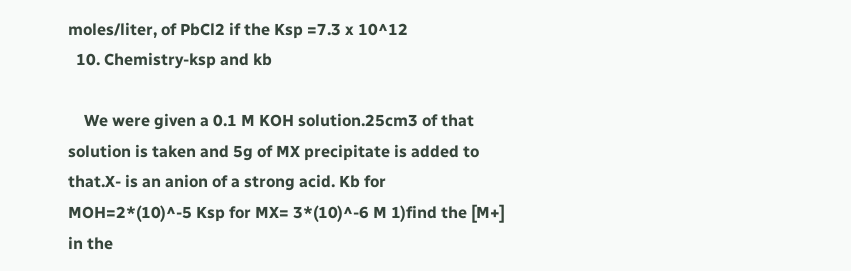moles/liter, of PbCl2 if the Ksp =7.3 x 10^12
  10. Chemistry-ksp and kb

    We were given a 0.1 M KOH solution.25cm3 of that solution is taken and 5g of MX precipitate is added to that.X- is an anion of a strong acid. Kb for MOH=2*(10)^-5 Ksp for MX= 3*(10)^-6 M 1)find the [M+] in the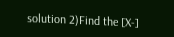solution 2)Find the [X-]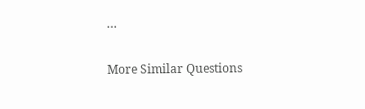…

More Similar Questions